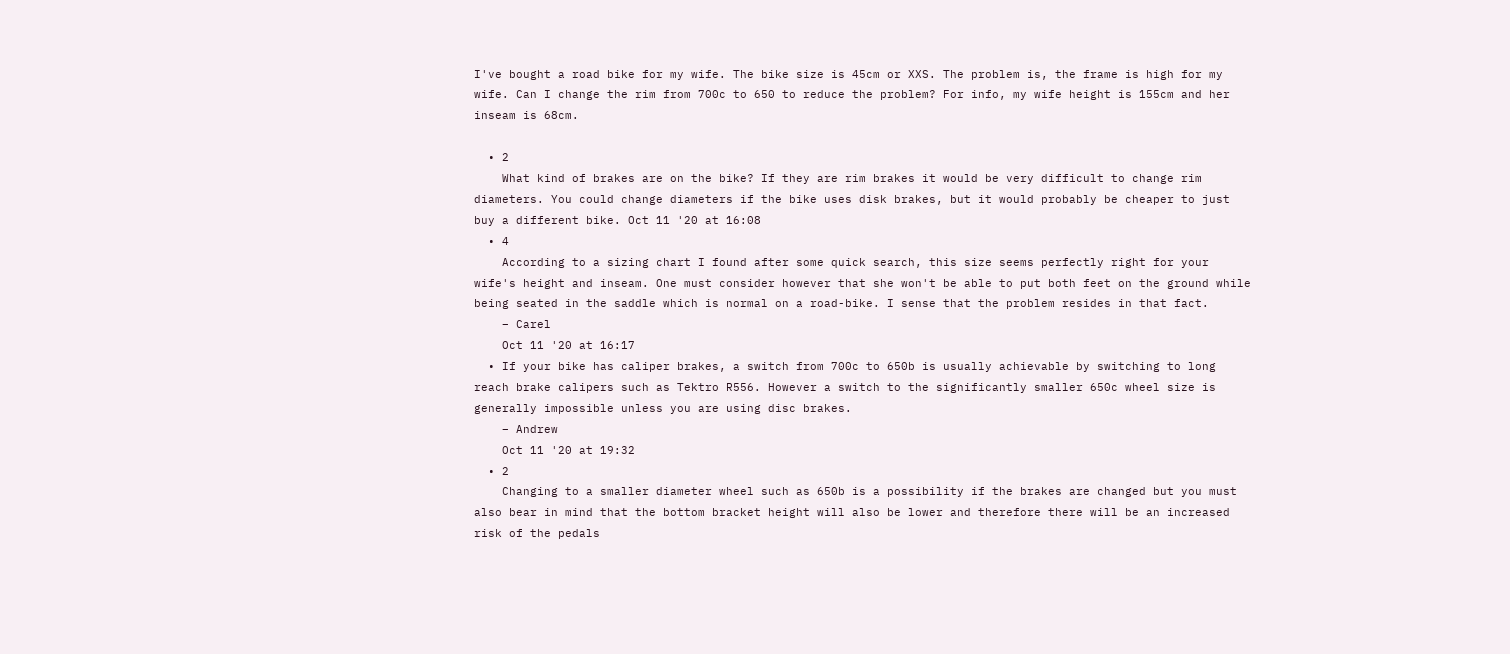I've bought a road bike for my wife. The bike size is 45cm or XXS. The problem is, the frame is high for my wife. Can I change the rim from 700c to 650 to reduce the problem? For info, my wife height is 155cm and her inseam is 68cm.

  • 2
    What kind of brakes are on the bike? If they are rim brakes it would be very difficult to change rim diameters. You could change diameters if the bike uses disk brakes, but it would probably be cheaper to just buy a different bike. Oct 11 '20 at 16:08
  • 4
    According to a sizing chart I found after some quick search, this size seems perfectly right for your wife's height and inseam. One must consider however that she won't be able to put both feet on the ground while being seated in the saddle which is normal on a road-bike. I sense that the problem resides in that fact.
    – Carel
    Oct 11 '20 at 16:17
  • If your bike has caliper brakes, a switch from 700c to 650b is usually achievable by switching to long reach brake calipers such as Tektro R556. However a switch to the significantly smaller 650c wheel size is generally impossible unless you are using disc brakes.
    – Andrew
    Oct 11 '20 at 19:32
  • 2
    Changing to a smaller diameter wheel such as 650b is a possibility if the brakes are changed but you must also bear in mind that the bottom bracket height will also be lower and therefore there will be an increased risk of the pedals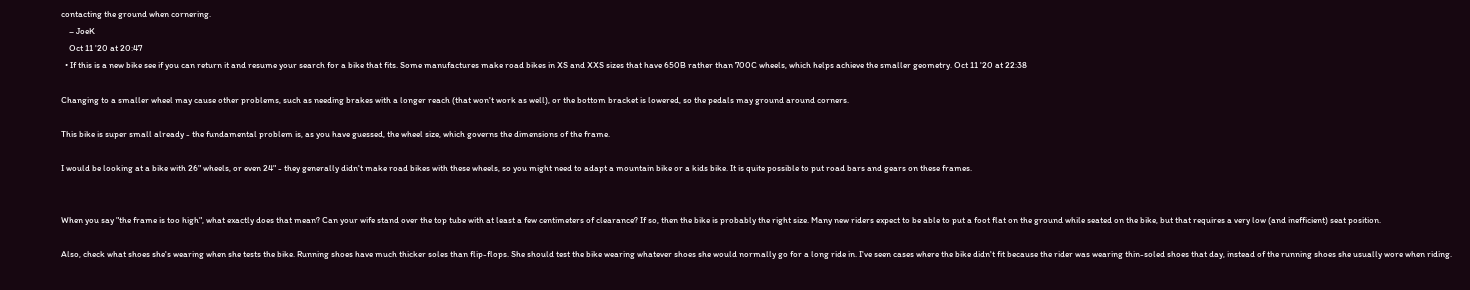contacting the ground when cornering.
    – JoeK
    Oct 11 '20 at 20:47
  • If this is a new bike see if you can return it and resume your search for a bike that fits. Some manufactures make road bikes in XS and XXS sizes that have 650B rather than 700C wheels, which helps achieve the smaller geometry. Oct 11 '20 at 22:38

Changing to a smaller wheel may cause other problems, such as needing brakes with a longer reach (that won't work as well), or the bottom bracket is lowered, so the pedals may ground around corners.

This bike is super small already - the fundamental problem is, as you have guessed, the wheel size, which governs the dimensions of the frame.

I would be looking at a bike with 26" wheels, or even 24" - they generally didn't make road bikes with these wheels, so you might need to adapt a mountain bike or a kids bike. It is quite possible to put road bars and gears on these frames.


When you say "the frame is too high", what exactly does that mean? Can your wife stand over the top tube with at least a few centimeters of clearance? If so, then the bike is probably the right size. Many new riders expect to be able to put a foot flat on the ground while seated on the bike, but that requires a very low (and inefficient) seat position.

Also, check what shoes she's wearing when she tests the bike. Running shoes have much thicker soles than flip-flops. She should test the bike wearing whatever shoes she would normally go for a long ride in. I've seen cases where the bike didn't fit because the rider was wearing thin-soled shoes that day, instead of the running shoes she usually wore when riding.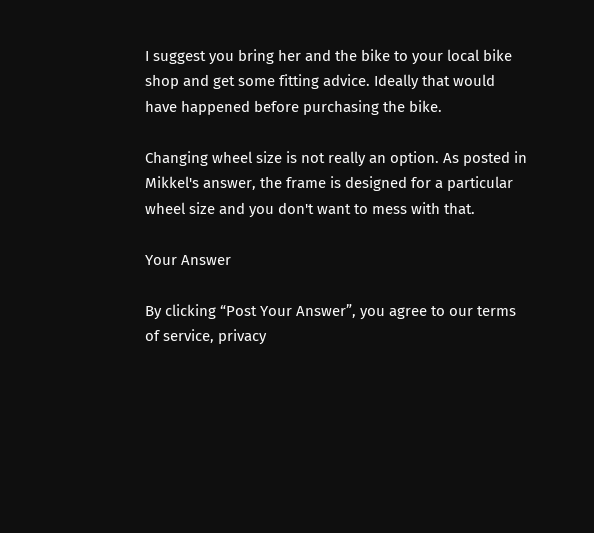I suggest you bring her and the bike to your local bike shop and get some fitting advice. Ideally that would have happened before purchasing the bike.

Changing wheel size is not really an option. As posted in Mikkel's answer, the frame is designed for a particular wheel size and you don't want to mess with that.

Your Answer

By clicking “Post Your Answer”, you agree to our terms of service, privacy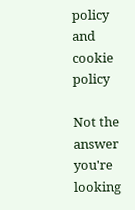policy and cookie policy

Not the answer you're looking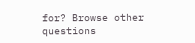for? Browse other questions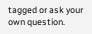tagged or ask your own question.